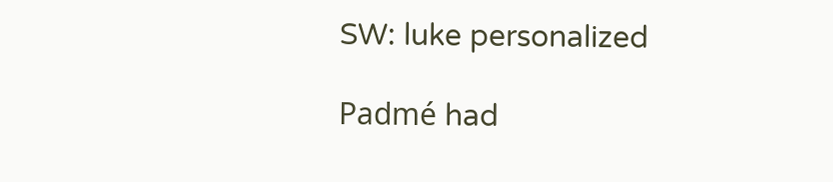SW: luke personalized

Padmé had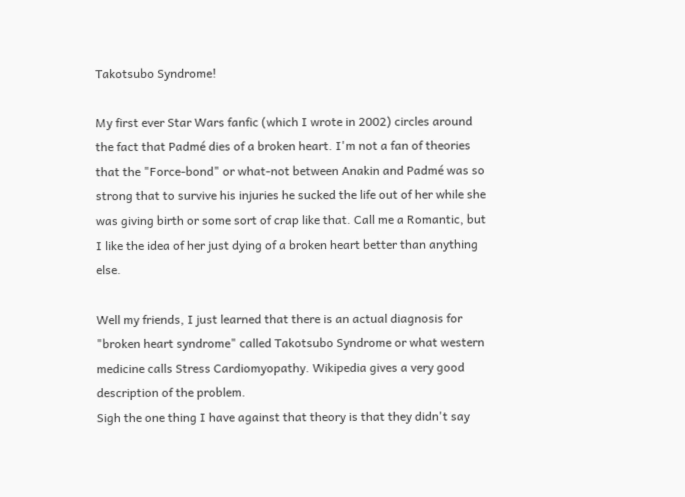Takotsubo Syndrome!

My first ever Star Wars fanfic (which I wrote in 2002) circles around the fact that Padmé dies of a broken heart. I'm not a fan of theories that the "Force-bond" or what-not between Anakin and Padmé was so strong that to survive his injuries he sucked the life out of her while she was giving birth or some sort of crap like that. Call me a Romantic, but I like the idea of her just dying of a broken heart better than anything else.

Well my friends, I just learned that there is an actual diagnosis for "broken heart syndrome" called Takotsubo Syndrome or what western medicine calls Stress Cardiomyopathy. Wikipedia gives a very good description of the problem.
Sigh the one thing I have against that theory is that they didn't say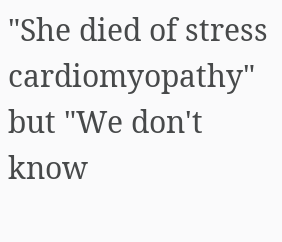"She died of stress cardiomyopathy" but "We don't know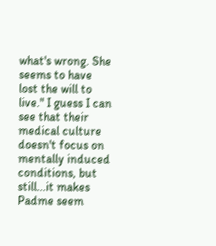what's wrong. She seems to have lost the will to live." I guess I can see that their medical culture doesn't focus on mentally induced conditions, but still...it makes Padme seem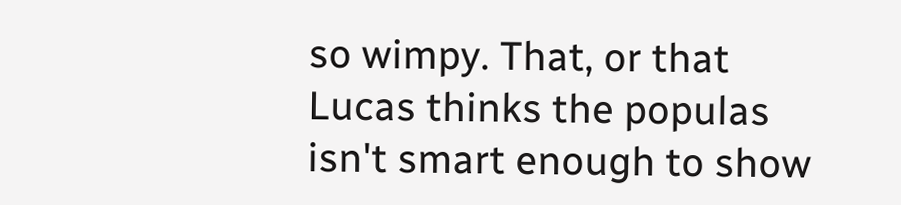so wimpy. That, or that Lucas thinks the populas isn't smart enough to show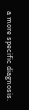a more specific diagnosis.